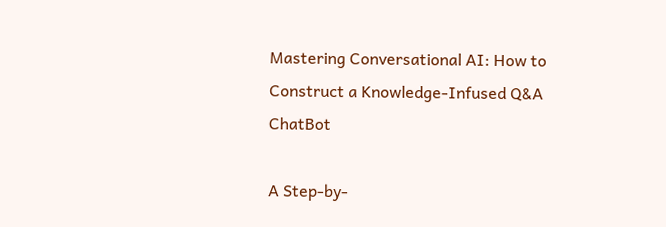Mastering Conversational AI: How to Construct a Knowledge-Infused Q&A ChatBot

A Step-by-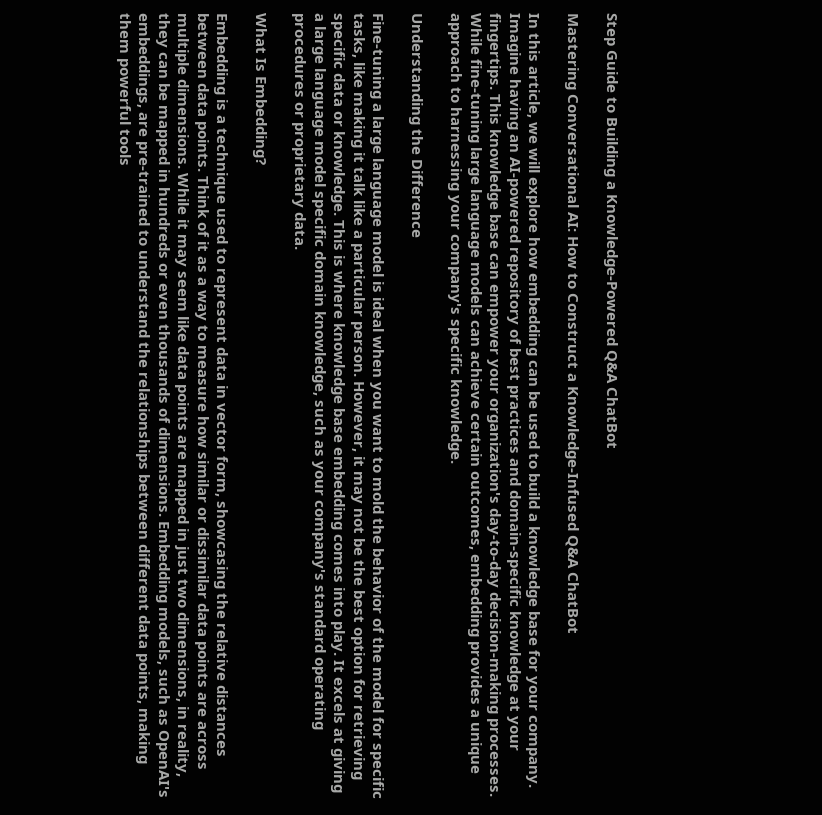Step Guide to Building a Knowledge-Powered Q&A ChatBot

Mastering Conversational AI: How to Construct a Knowledge-Infused Q&A ChatBot

In this article, we will explore how embedding can be used to build a knowledge base for your company. Imagine having an AI-powered repository of best practices and domain-specific knowledge at your fingertips. This knowledge base can empower your organization's day-to-day decision-making processes. While fine-tuning large language models can achieve certain outcomes, embedding provides a unique approach to harnessing your company's specific knowledge.

Understanding the Difference

Fine-tuning a large language model is ideal when you want to mold the behavior of the model for specific tasks, like making it talk like a particular person. However, it may not be the best option for retrieving specific data or knowledge. This is where knowledge base embedding comes into play. It excels at giving a large language model specific domain knowledge, such as your company's standard operating procedures or proprietary data.

What Is Embedding?

Embedding is a technique used to represent data in vector form, showcasing the relative distances between data points. Think of it as a way to measure how similar or dissimilar data points are across multiple dimensions. While it may seem like data points are mapped in just two dimensions, in reality, they can be mapped in hundreds or even thousands of dimensions. Embedding models, such as OpenAI's embeddings, are pre-trained to understand the relationships between different data points, making them powerful tools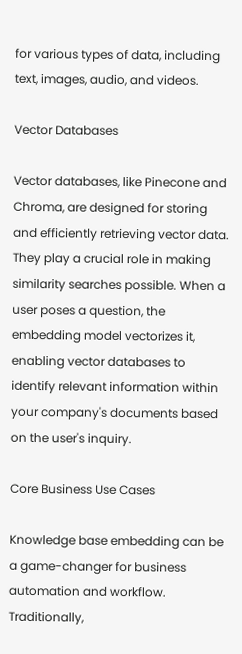for various types of data, including text, images, audio, and videos.

Vector Databases

Vector databases, like Pinecone and Chroma, are designed for storing and efficiently retrieving vector data. They play a crucial role in making similarity searches possible. When a user poses a question, the embedding model vectorizes it, enabling vector databases to identify relevant information within your company's documents based on the user's inquiry.

Core Business Use Cases

Knowledge base embedding can be a game-changer for business automation and workflow. Traditionally,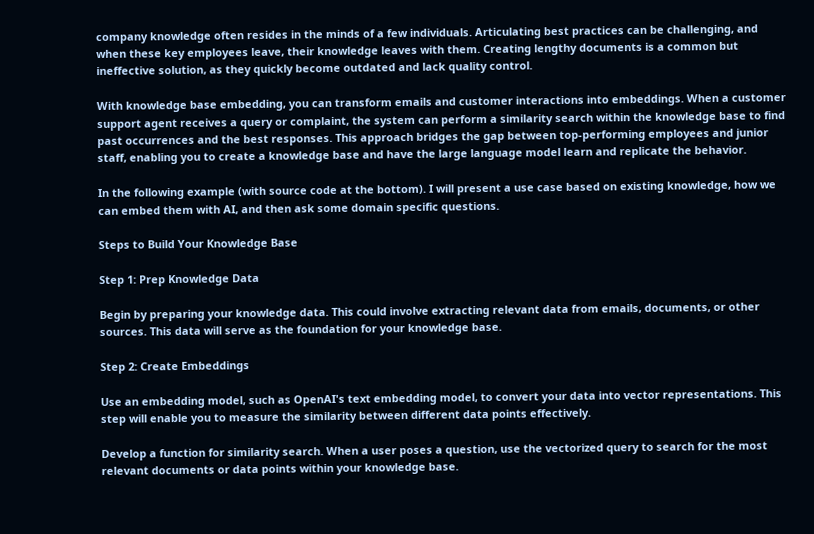company knowledge often resides in the minds of a few individuals. Articulating best practices can be challenging, and when these key employees leave, their knowledge leaves with them. Creating lengthy documents is a common but ineffective solution, as they quickly become outdated and lack quality control.

With knowledge base embedding, you can transform emails and customer interactions into embeddings. When a customer support agent receives a query or complaint, the system can perform a similarity search within the knowledge base to find past occurrences and the best responses. This approach bridges the gap between top-performing employees and junior staff, enabling you to create a knowledge base and have the large language model learn and replicate the behavior.

In the following example (with source code at the bottom). I will present a use case based on existing knowledge, how we can embed them with AI, and then ask some domain specific questions.

Steps to Build Your Knowledge Base

Step 1: Prep Knowledge Data

Begin by preparing your knowledge data. This could involve extracting relevant data from emails, documents, or other sources. This data will serve as the foundation for your knowledge base.

Step 2: Create Embeddings

Use an embedding model, such as OpenAI's text embedding model, to convert your data into vector representations. This step will enable you to measure the similarity between different data points effectively.

Develop a function for similarity search. When a user poses a question, use the vectorized query to search for the most relevant documents or data points within your knowledge base.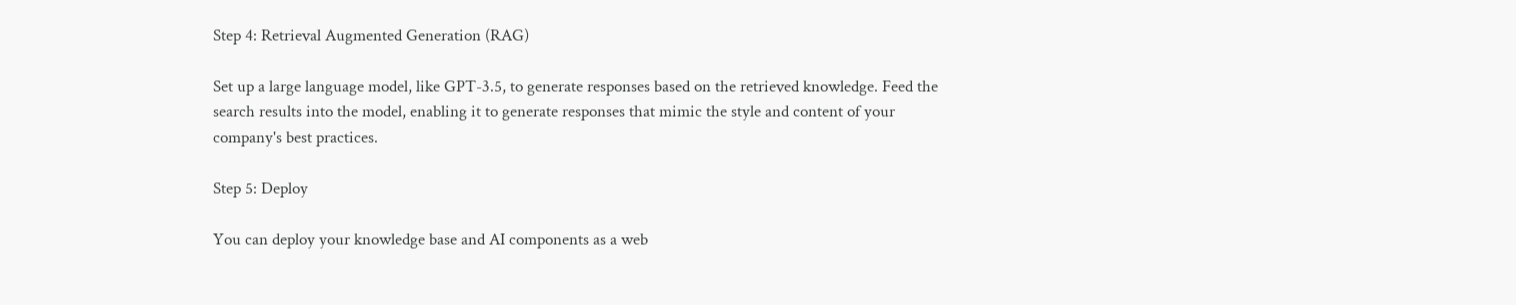Step 4: Retrieval Augmented Generation (RAG)

Set up a large language model, like GPT-3.5, to generate responses based on the retrieved knowledge. Feed the search results into the model, enabling it to generate responses that mimic the style and content of your company's best practices.

Step 5: Deploy

You can deploy your knowledge base and AI components as a web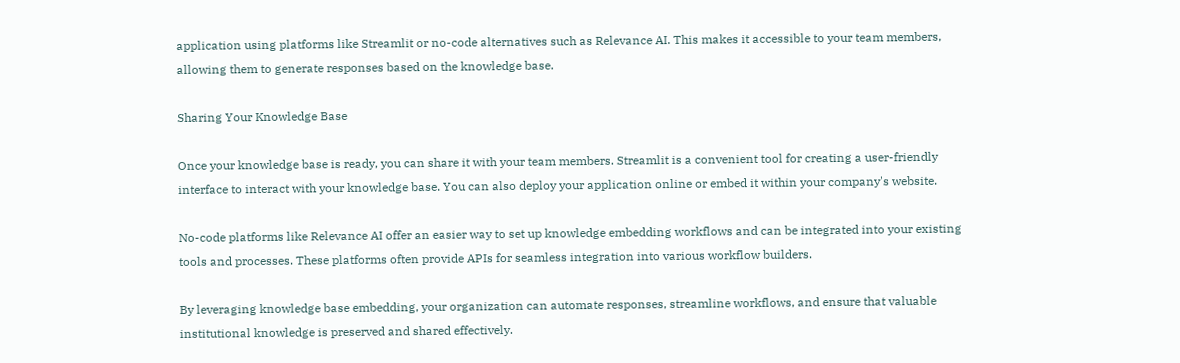application using platforms like Streamlit or no-code alternatives such as Relevance AI. This makes it accessible to your team members, allowing them to generate responses based on the knowledge base.

Sharing Your Knowledge Base

Once your knowledge base is ready, you can share it with your team members. Streamlit is a convenient tool for creating a user-friendly interface to interact with your knowledge base. You can also deploy your application online or embed it within your company's website.

No-code platforms like Relevance AI offer an easier way to set up knowledge embedding workflows and can be integrated into your existing tools and processes. These platforms often provide APIs for seamless integration into various workflow builders.

By leveraging knowledge base embedding, your organization can automate responses, streamline workflows, and ensure that valuable institutional knowledge is preserved and shared effectively.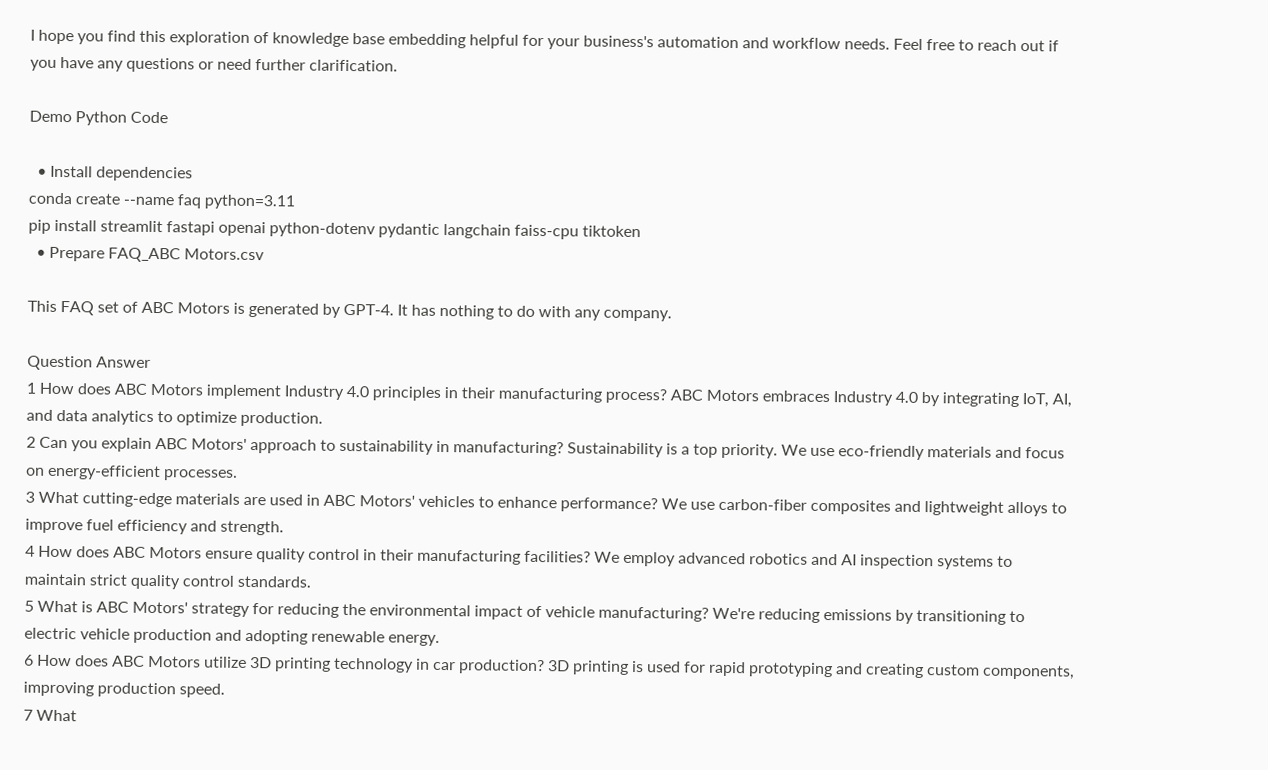I hope you find this exploration of knowledge base embedding helpful for your business's automation and workflow needs. Feel free to reach out if you have any questions or need further clarification.

Demo Python Code

  • Install dependencies
conda create --name faq python=3.11
pip install streamlit fastapi openai python-dotenv pydantic langchain faiss-cpu tiktoken
  • Prepare FAQ_ABC Motors.csv

This FAQ set of ABC Motors is generated by GPT-4. It has nothing to do with any company.

Question Answer
1 How does ABC Motors implement Industry 4.0 principles in their manufacturing process? ABC Motors embraces Industry 4.0 by integrating IoT, AI, and data analytics to optimize production.
2 Can you explain ABC Motors' approach to sustainability in manufacturing? Sustainability is a top priority. We use eco-friendly materials and focus on energy-efficient processes.
3 What cutting-edge materials are used in ABC Motors' vehicles to enhance performance? We use carbon-fiber composites and lightweight alloys to improve fuel efficiency and strength.
4 How does ABC Motors ensure quality control in their manufacturing facilities? We employ advanced robotics and AI inspection systems to maintain strict quality control standards.
5 What is ABC Motors' strategy for reducing the environmental impact of vehicle manufacturing? We're reducing emissions by transitioning to electric vehicle production and adopting renewable energy.
6 How does ABC Motors utilize 3D printing technology in car production? 3D printing is used for rapid prototyping and creating custom components, improving production speed.
7 What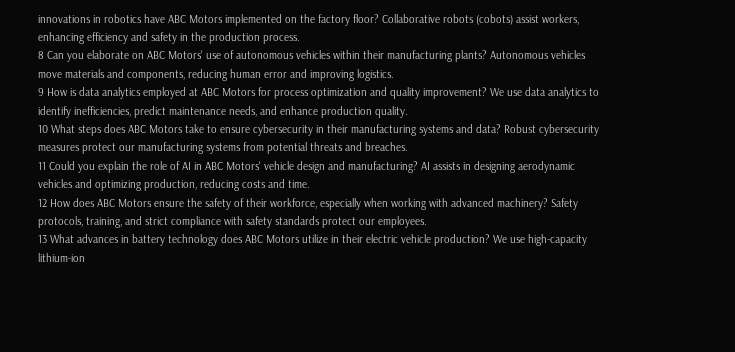innovations in robotics have ABC Motors implemented on the factory floor? Collaborative robots (cobots) assist workers, enhancing efficiency and safety in the production process.
8 Can you elaborate on ABC Motors' use of autonomous vehicles within their manufacturing plants? Autonomous vehicles move materials and components, reducing human error and improving logistics.
9 How is data analytics employed at ABC Motors for process optimization and quality improvement? We use data analytics to identify inefficiencies, predict maintenance needs, and enhance production quality.
10 What steps does ABC Motors take to ensure cybersecurity in their manufacturing systems and data? Robust cybersecurity measures protect our manufacturing systems from potential threats and breaches.
11 Could you explain the role of AI in ABC Motors' vehicle design and manufacturing? AI assists in designing aerodynamic vehicles and optimizing production, reducing costs and time.
12 How does ABC Motors ensure the safety of their workforce, especially when working with advanced machinery? Safety protocols, training, and strict compliance with safety standards protect our employees.
13 What advances in battery technology does ABC Motors utilize in their electric vehicle production? We use high-capacity lithium-ion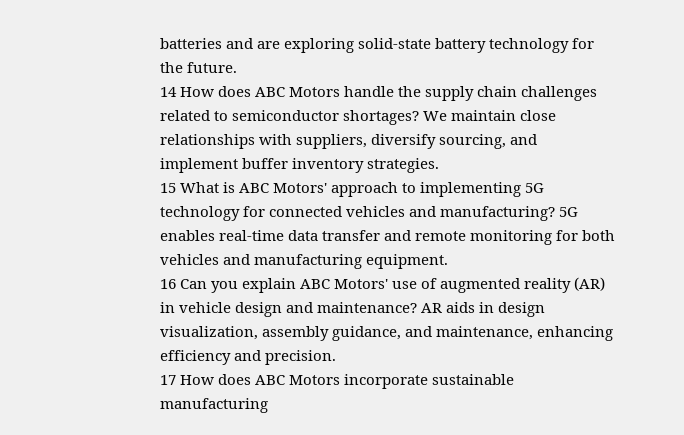batteries and are exploring solid-state battery technology for the future.
14 How does ABC Motors handle the supply chain challenges related to semiconductor shortages? We maintain close relationships with suppliers, diversify sourcing, and implement buffer inventory strategies.
15 What is ABC Motors' approach to implementing 5G technology for connected vehicles and manufacturing? 5G enables real-time data transfer and remote monitoring for both vehicles and manufacturing equipment.
16 Can you explain ABC Motors' use of augmented reality (AR) in vehicle design and maintenance? AR aids in design visualization, assembly guidance, and maintenance, enhancing efficiency and precision.
17 How does ABC Motors incorporate sustainable manufacturing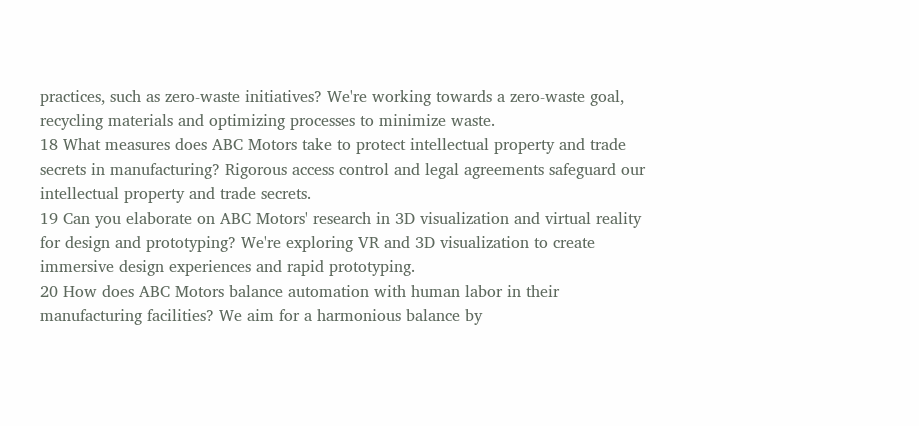practices, such as zero-waste initiatives? We're working towards a zero-waste goal, recycling materials and optimizing processes to minimize waste.
18 What measures does ABC Motors take to protect intellectual property and trade secrets in manufacturing? Rigorous access control and legal agreements safeguard our intellectual property and trade secrets.
19 Can you elaborate on ABC Motors' research in 3D visualization and virtual reality for design and prototyping? We're exploring VR and 3D visualization to create immersive design experiences and rapid prototyping.
20 How does ABC Motors balance automation with human labor in their manufacturing facilities? We aim for a harmonious balance by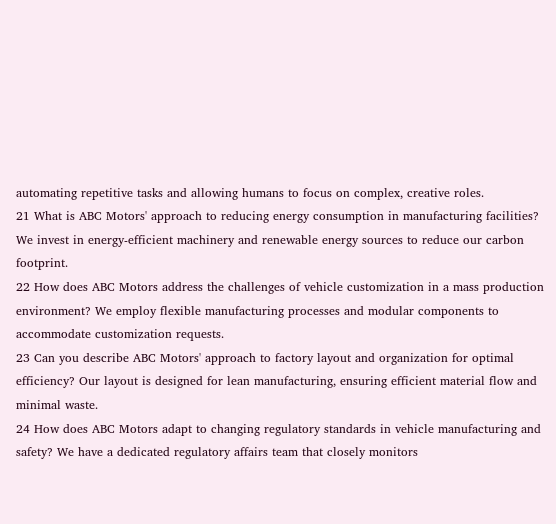automating repetitive tasks and allowing humans to focus on complex, creative roles.
21 What is ABC Motors' approach to reducing energy consumption in manufacturing facilities? We invest in energy-efficient machinery and renewable energy sources to reduce our carbon footprint.
22 How does ABC Motors address the challenges of vehicle customization in a mass production environment? We employ flexible manufacturing processes and modular components to accommodate customization requests.
23 Can you describe ABC Motors' approach to factory layout and organization for optimal efficiency? Our layout is designed for lean manufacturing, ensuring efficient material flow and minimal waste.
24 How does ABC Motors adapt to changing regulatory standards in vehicle manufacturing and safety? We have a dedicated regulatory affairs team that closely monitors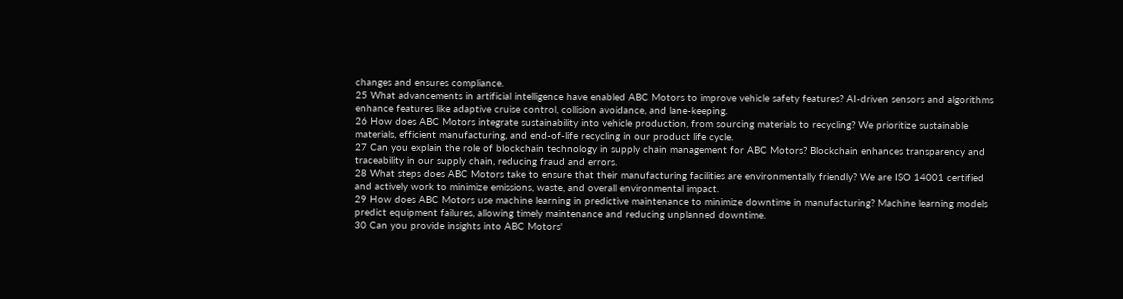changes and ensures compliance.
25 What advancements in artificial intelligence have enabled ABC Motors to improve vehicle safety features? AI-driven sensors and algorithms enhance features like adaptive cruise control, collision avoidance, and lane-keeping.
26 How does ABC Motors integrate sustainability into vehicle production, from sourcing materials to recycling? We prioritize sustainable materials, efficient manufacturing, and end-of-life recycling in our product life cycle.
27 Can you explain the role of blockchain technology in supply chain management for ABC Motors? Blockchain enhances transparency and traceability in our supply chain, reducing fraud and errors.
28 What steps does ABC Motors take to ensure that their manufacturing facilities are environmentally friendly? We are ISO 14001 certified and actively work to minimize emissions, waste, and overall environmental impact.
29 How does ABC Motors use machine learning in predictive maintenance to minimize downtime in manufacturing? Machine learning models predict equipment failures, allowing timely maintenance and reducing unplanned downtime.
30 Can you provide insights into ABC Motors'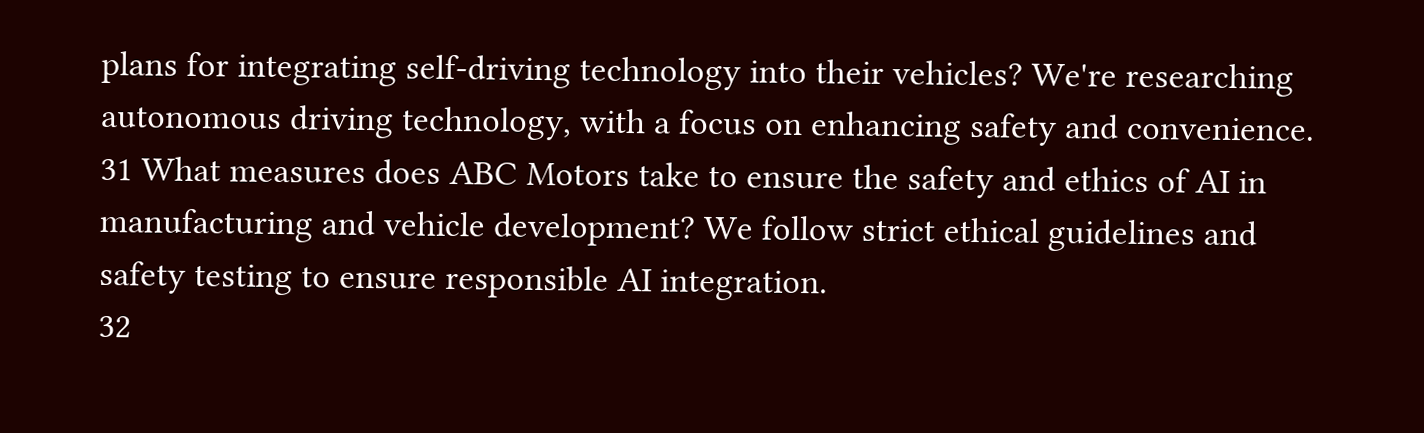plans for integrating self-driving technology into their vehicles? We're researching autonomous driving technology, with a focus on enhancing safety and convenience.
31 What measures does ABC Motors take to ensure the safety and ethics of AI in manufacturing and vehicle development? We follow strict ethical guidelines and safety testing to ensure responsible AI integration.
32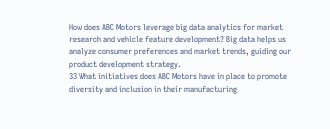How does ABC Motors leverage big data analytics for market research and vehicle feature development? Big data helps us analyze consumer preferences and market trends, guiding our product development strategy.
33 What initiatives does ABC Motors have in place to promote diversity and inclusion in their manufacturing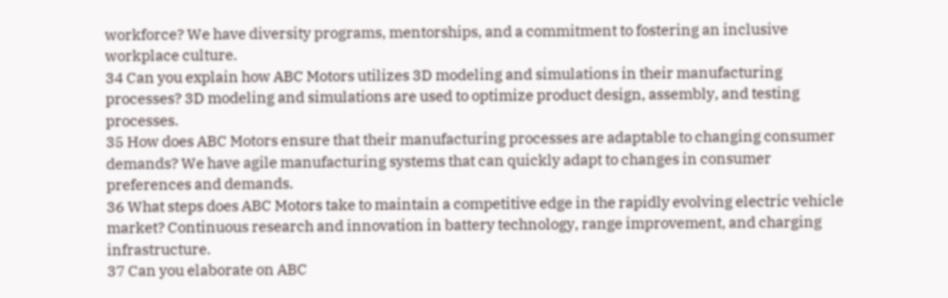workforce? We have diversity programs, mentorships, and a commitment to fostering an inclusive workplace culture.
34 Can you explain how ABC Motors utilizes 3D modeling and simulations in their manufacturing processes? 3D modeling and simulations are used to optimize product design, assembly, and testing processes.
35 How does ABC Motors ensure that their manufacturing processes are adaptable to changing consumer demands? We have agile manufacturing systems that can quickly adapt to changes in consumer preferences and demands.
36 What steps does ABC Motors take to maintain a competitive edge in the rapidly evolving electric vehicle market? Continuous research and innovation in battery technology, range improvement, and charging infrastructure.
37 Can you elaborate on ABC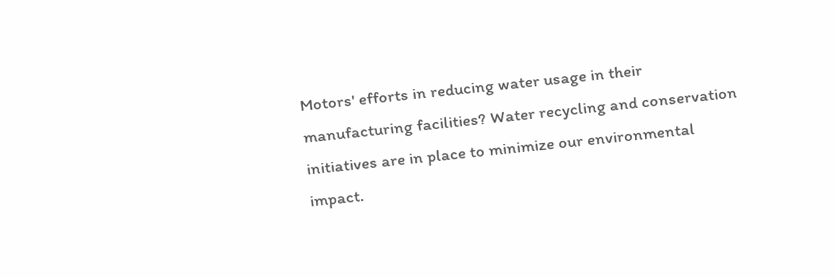Motors' efforts in reducing water usage in their manufacturing facilities? Water recycling and conservation initiatives are in place to minimize our environmental impact.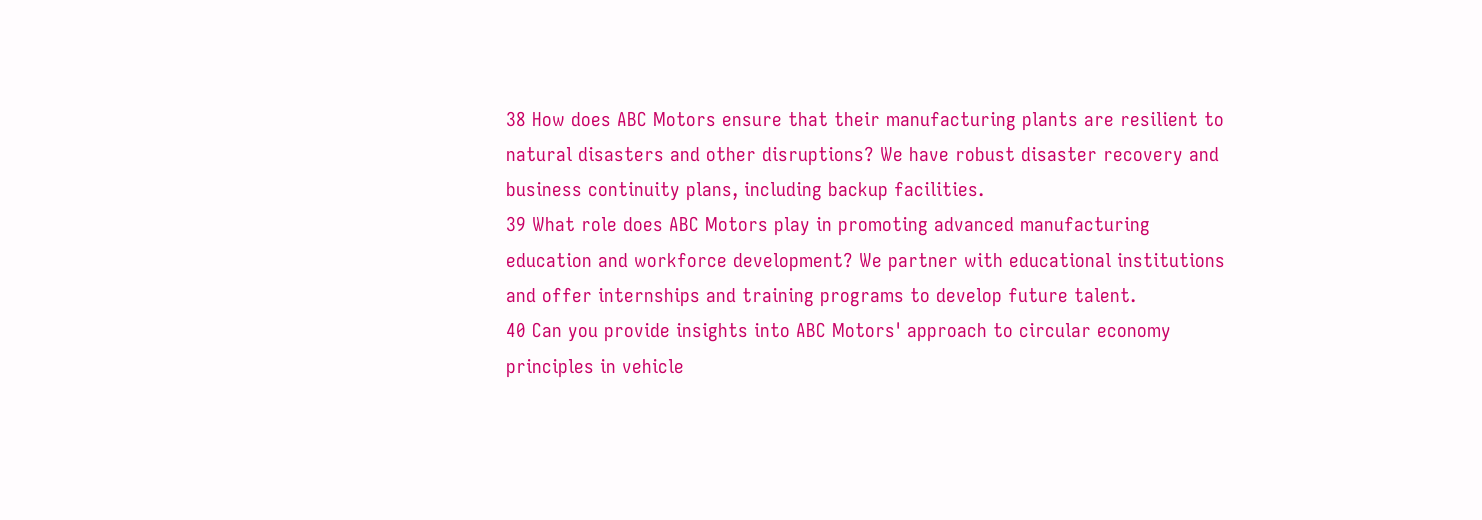38 How does ABC Motors ensure that their manufacturing plants are resilient to natural disasters and other disruptions? We have robust disaster recovery and business continuity plans, including backup facilities.
39 What role does ABC Motors play in promoting advanced manufacturing education and workforce development? We partner with educational institutions and offer internships and training programs to develop future talent.
40 Can you provide insights into ABC Motors' approach to circular economy principles in vehicle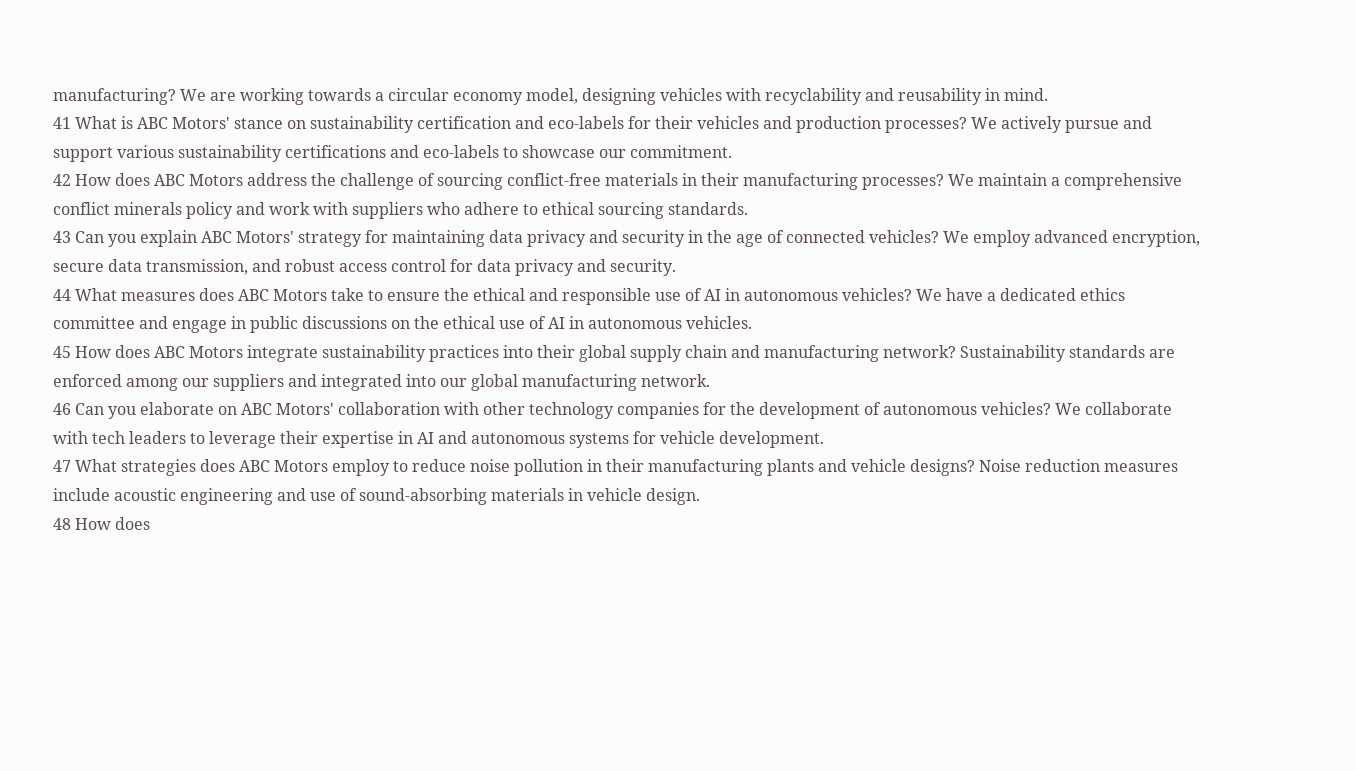manufacturing? We are working towards a circular economy model, designing vehicles with recyclability and reusability in mind.
41 What is ABC Motors' stance on sustainability certification and eco-labels for their vehicles and production processes? We actively pursue and support various sustainability certifications and eco-labels to showcase our commitment.
42 How does ABC Motors address the challenge of sourcing conflict-free materials in their manufacturing processes? We maintain a comprehensive conflict minerals policy and work with suppliers who adhere to ethical sourcing standards.
43 Can you explain ABC Motors' strategy for maintaining data privacy and security in the age of connected vehicles? We employ advanced encryption, secure data transmission, and robust access control for data privacy and security.
44 What measures does ABC Motors take to ensure the ethical and responsible use of AI in autonomous vehicles? We have a dedicated ethics committee and engage in public discussions on the ethical use of AI in autonomous vehicles.
45 How does ABC Motors integrate sustainability practices into their global supply chain and manufacturing network? Sustainability standards are enforced among our suppliers and integrated into our global manufacturing network.
46 Can you elaborate on ABC Motors' collaboration with other technology companies for the development of autonomous vehicles? We collaborate with tech leaders to leverage their expertise in AI and autonomous systems for vehicle development.
47 What strategies does ABC Motors employ to reduce noise pollution in their manufacturing plants and vehicle designs? Noise reduction measures include acoustic engineering and use of sound-absorbing materials in vehicle design.
48 How does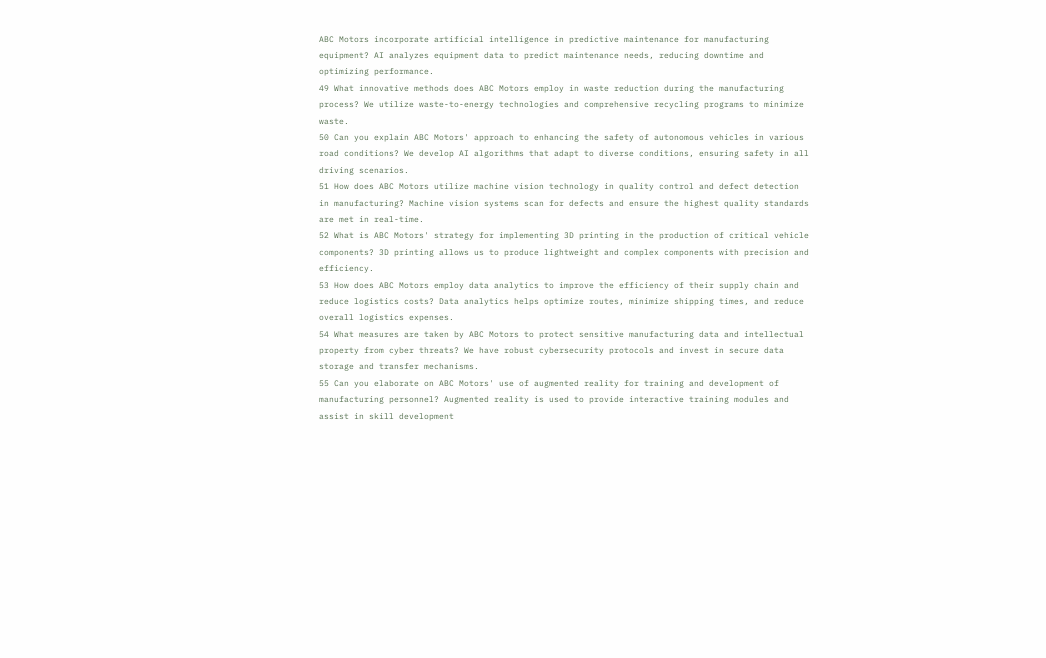ABC Motors incorporate artificial intelligence in predictive maintenance for manufacturing equipment? AI analyzes equipment data to predict maintenance needs, reducing downtime and optimizing performance.
49 What innovative methods does ABC Motors employ in waste reduction during the manufacturing process? We utilize waste-to-energy technologies and comprehensive recycling programs to minimize waste.
50 Can you explain ABC Motors' approach to enhancing the safety of autonomous vehicles in various road conditions? We develop AI algorithms that adapt to diverse conditions, ensuring safety in all driving scenarios.
51 How does ABC Motors utilize machine vision technology in quality control and defect detection in manufacturing? Machine vision systems scan for defects and ensure the highest quality standards are met in real-time.
52 What is ABC Motors' strategy for implementing 3D printing in the production of critical vehicle components? 3D printing allows us to produce lightweight and complex components with precision and efficiency.
53 How does ABC Motors employ data analytics to improve the efficiency of their supply chain and reduce logistics costs? Data analytics helps optimize routes, minimize shipping times, and reduce overall logistics expenses.
54 What measures are taken by ABC Motors to protect sensitive manufacturing data and intellectual property from cyber threats? We have robust cybersecurity protocols and invest in secure data storage and transfer mechanisms.
55 Can you elaborate on ABC Motors' use of augmented reality for training and development of manufacturing personnel? Augmented reality is used to provide interactive training modules and assist in skill development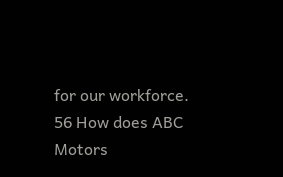for our workforce.
56 How does ABC Motors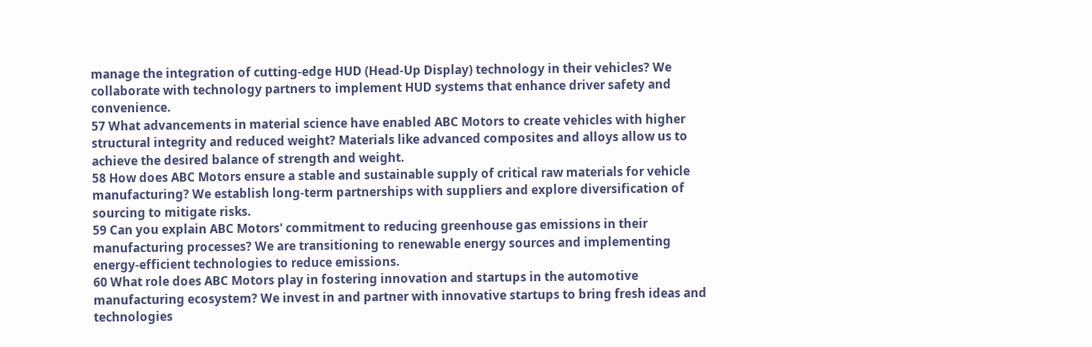manage the integration of cutting-edge HUD (Head-Up Display) technology in their vehicles? We collaborate with technology partners to implement HUD systems that enhance driver safety and convenience.
57 What advancements in material science have enabled ABC Motors to create vehicles with higher structural integrity and reduced weight? Materials like advanced composites and alloys allow us to achieve the desired balance of strength and weight.
58 How does ABC Motors ensure a stable and sustainable supply of critical raw materials for vehicle manufacturing? We establish long-term partnerships with suppliers and explore diversification of sourcing to mitigate risks.
59 Can you explain ABC Motors' commitment to reducing greenhouse gas emissions in their manufacturing processes? We are transitioning to renewable energy sources and implementing energy-efficient technologies to reduce emissions.
60 What role does ABC Motors play in fostering innovation and startups in the automotive manufacturing ecosystem? We invest in and partner with innovative startups to bring fresh ideas and technologies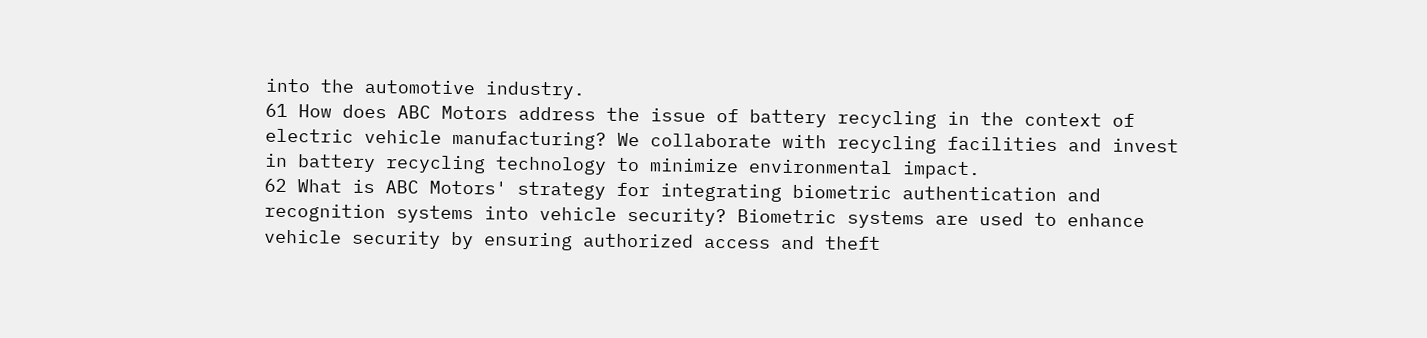into the automotive industry.
61 How does ABC Motors address the issue of battery recycling in the context of electric vehicle manufacturing? We collaborate with recycling facilities and invest in battery recycling technology to minimize environmental impact.
62 What is ABC Motors' strategy for integrating biometric authentication and recognition systems into vehicle security? Biometric systems are used to enhance vehicle security by ensuring authorized access and theft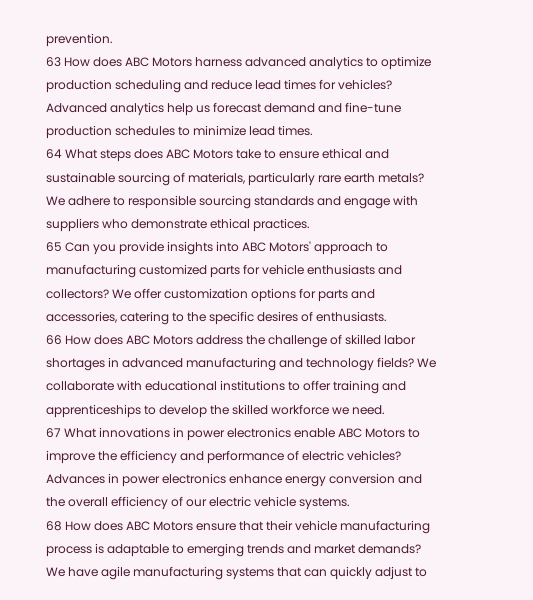prevention.
63 How does ABC Motors harness advanced analytics to optimize production scheduling and reduce lead times for vehicles? Advanced analytics help us forecast demand and fine-tune production schedules to minimize lead times.
64 What steps does ABC Motors take to ensure ethical and sustainable sourcing of materials, particularly rare earth metals? We adhere to responsible sourcing standards and engage with suppliers who demonstrate ethical practices.
65 Can you provide insights into ABC Motors' approach to manufacturing customized parts for vehicle enthusiasts and collectors? We offer customization options for parts and accessories, catering to the specific desires of enthusiasts.
66 How does ABC Motors address the challenge of skilled labor shortages in advanced manufacturing and technology fields? We collaborate with educational institutions to offer training and apprenticeships to develop the skilled workforce we need.
67 What innovations in power electronics enable ABC Motors to improve the efficiency and performance of electric vehicles? Advances in power electronics enhance energy conversion and the overall efficiency of our electric vehicle systems.
68 How does ABC Motors ensure that their vehicle manufacturing process is adaptable to emerging trends and market demands? We have agile manufacturing systems that can quickly adjust to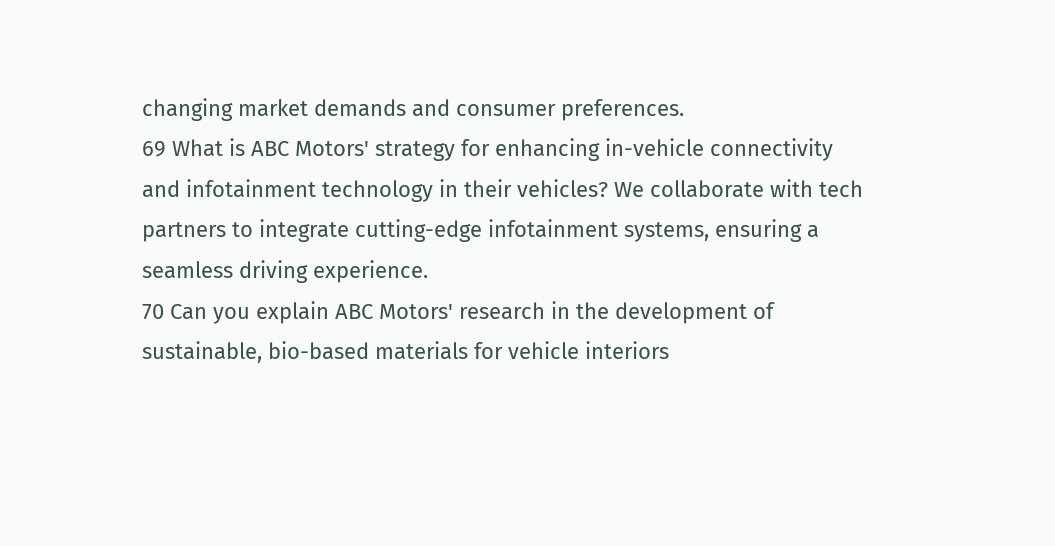changing market demands and consumer preferences.
69 What is ABC Motors' strategy for enhancing in-vehicle connectivity and infotainment technology in their vehicles? We collaborate with tech partners to integrate cutting-edge infotainment systems, ensuring a seamless driving experience.
70 Can you explain ABC Motors' research in the development of sustainable, bio-based materials for vehicle interiors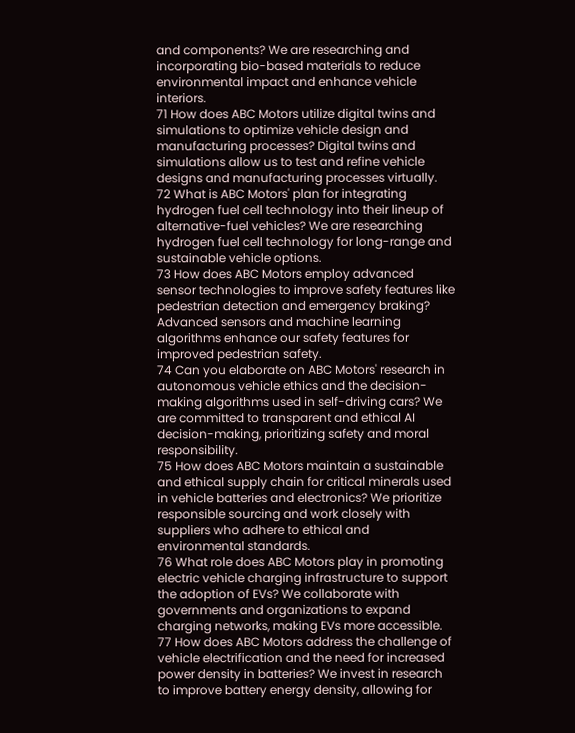and components? We are researching and incorporating bio-based materials to reduce environmental impact and enhance vehicle interiors.
71 How does ABC Motors utilize digital twins and simulations to optimize vehicle design and manufacturing processes? Digital twins and simulations allow us to test and refine vehicle designs and manufacturing processes virtually.
72 What is ABC Motors' plan for integrating hydrogen fuel cell technology into their lineup of alternative-fuel vehicles? We are researching hydrogen fuel cell technology for long-range and sustainable vehicle options.
73 How does ABC Motors employ advanced sensor technologies to improve safety features like pedestrian detection and emergency braking? Advanced sensors and machine learning algorithms enhance our safety features for improved pedestrian safety.
74 Can you elaborate on ABC Motors' research in autonomous vehicle ethics and the decision-making algorithms used in self-driving cars? We are committed to transparent and ethical AI decision-making, prioritizing safety and moral responsibility.
75 How does ABC Motors maintain a sustainable and ethical supply chain for critical minerals used in vehicle batteries and electronics? We prioritize responsible sourcing and work closely with suppliers who adhere to ethical and environmental standards.
76 What role does ABC Motors play in promoting electric vehicle charging infrastructure to support the adoption of EVs? We collaborate with governments and organizations to expand charging networks, making EVs more accessible.
77 How does ABC Motors address the challenge of vehicle electrification and the need for increased power density in batteries? We invest in research to improve battery energy density, allowing for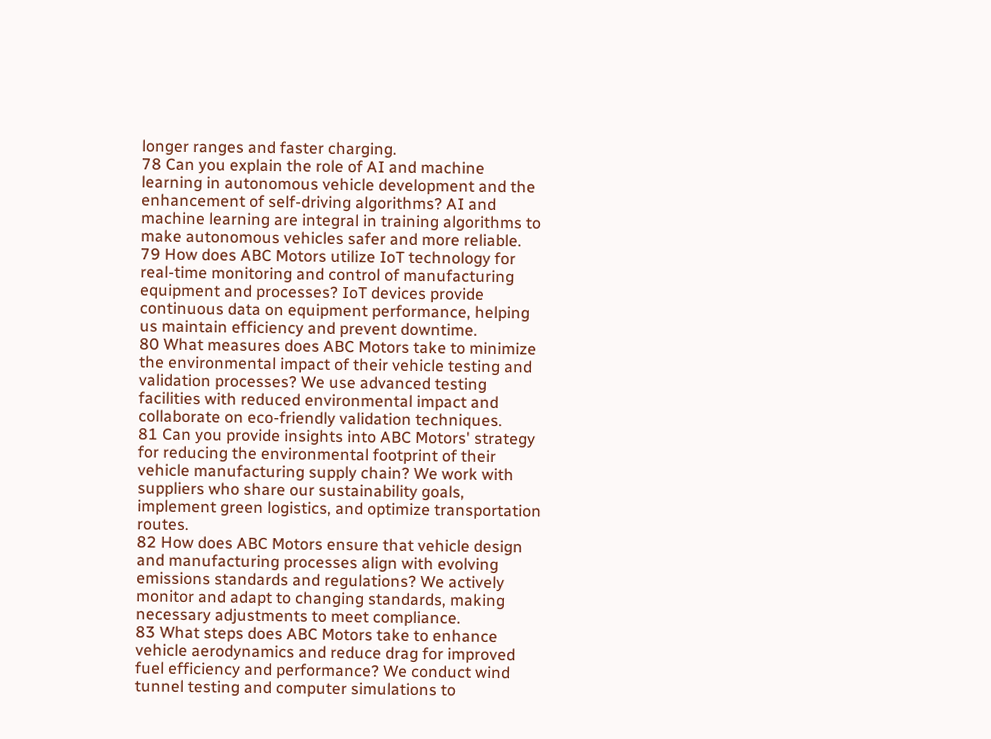longer ranges and faster charging.
78 Can you explain the role of AI and machine learning in autonomous vehicle development and the enhancement of self-driving algorithms? AI and machine learning are integral in training algorithms to make autonomous vehicles safer and more reliable.
79 How does ABC Motors utilize IoT technology for real-time monitoring and control of manufacturing equipment and processes? IoT devices provide continuous data on equipment performance, helping us maintain efficiency and prevent downtime.
80 What measures does ABC Motors take to minimize the environmental impact of their vehicle testing and validation processes? We use advanced testing facilities with reduced environmental impact and collaborate on eco-friendly validation techniques.
81 Can you provide insights into ABC Motors' strategy for reducing the environmental footprint of their vehicle manufacturing supply chain? We work with suppliers who share our sustainability goals, implement green logistics, and optimize transportation routes.
82 How does ABC Motors ensure that vehicle design and manufacturing processes align with evolving emissions standards and regulations? We actively monitor and adapt to changing standards, making necessary adjustments to meet compliance.
83 What steps does ABC Motors take to enhance vehicle aerodynamics and reduce drag for improved fuel efficiency and performance? We conduct wind tunnel testing and computer simulations to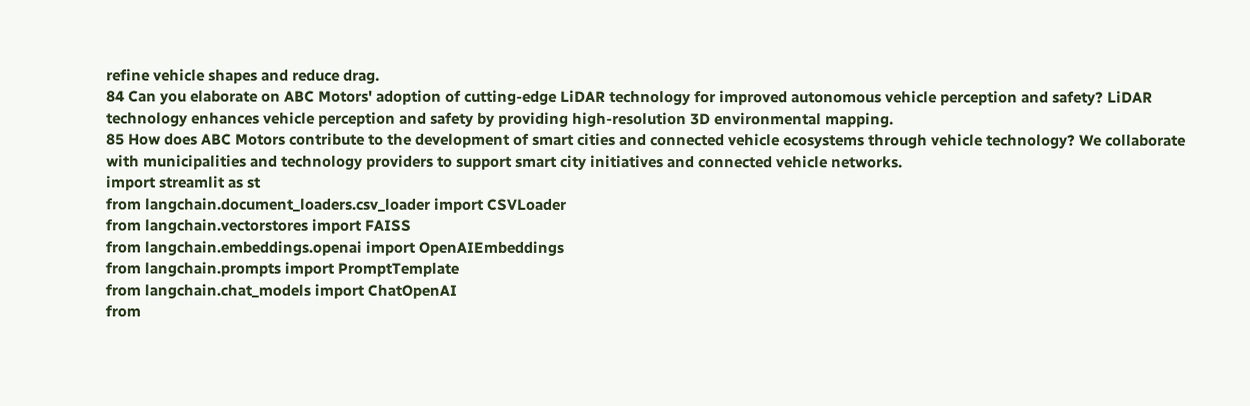refine vehicle shapes and reduce drag.
84 Can you elaborate on ABC Motors' adoption of cutting-edge LiDAR technology for improved autonomous vehicle perception and safety? LiDAR technology enhances vehicle perception and safety by providing high-resolution 3D environmental mapping.
85 How does ABC Motors contribute to the development of smart cities and connected vehicle ecosystems through vehicle technology? We collaborate with municipalities and technology providers to support smart city initiatives and connected vehicle networks.
import streamlit as st
from langchain.document_loaders.csv_loader import CSVLoader
from langchain.vectorstores import FAISS
from langchain.embeddings.openai import OpenAIEmbeddings
from langchain.prompts import PromptTemplate
from langchain.chat_models import ChatOpenAI
from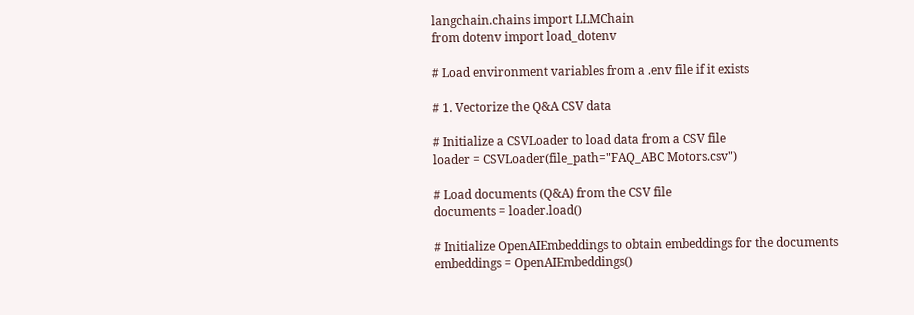langchain.chains import LLMChain
from dotenv import load_dotenv

# Load environment variables from a .env file if it exists

# 1. Vectorize the Q&A CSV data

# Initialize a CSVLoader to load data from a CSV file
loader = CSVLoader(file_path="FAQ_ABC Motors.csv")

# Load documents (Q&A) from the CSV file
documents = loader.load()

# Initialize OpenAIEmbeddings to obtain embeddings for the documents
embeddings = OpenAIEmbeddings()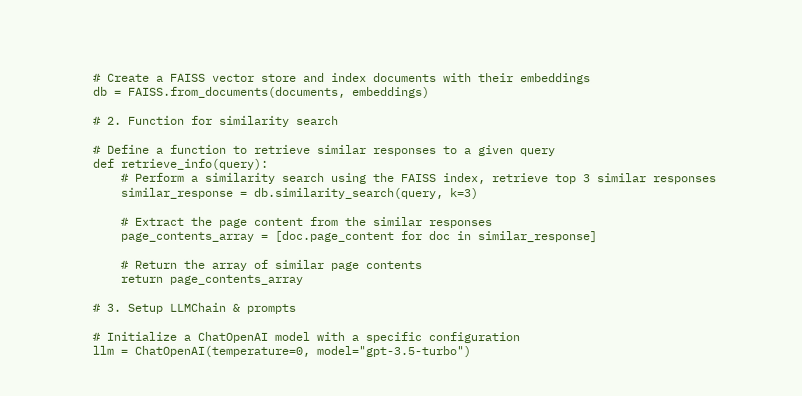# Create a FAISS vector store and index documents with their embeddings
db = FAISS.from_documents(documents, embeddings)

# 2. Function for similarity search

# Define a function to retrieve similar responses to a given query
def retrieve_info(query):
    # Perform a similarity search using the FAISS index, retrieve top 3 similar responses
    similar_response = db.similarity_search(query, k=3)

    # Extract the page content from the similar responses
    page_contents_array = [doc.page_content for doc in similar_response]

    # Return the array of similar page contents
    return page_contents_array

# 3. Setup LLMChain & prompts

# Initialize a ChatOpenAI model with a specific configuration
llm = ChatOpenAI(temperature=0, model="gpt-3.5-turbo")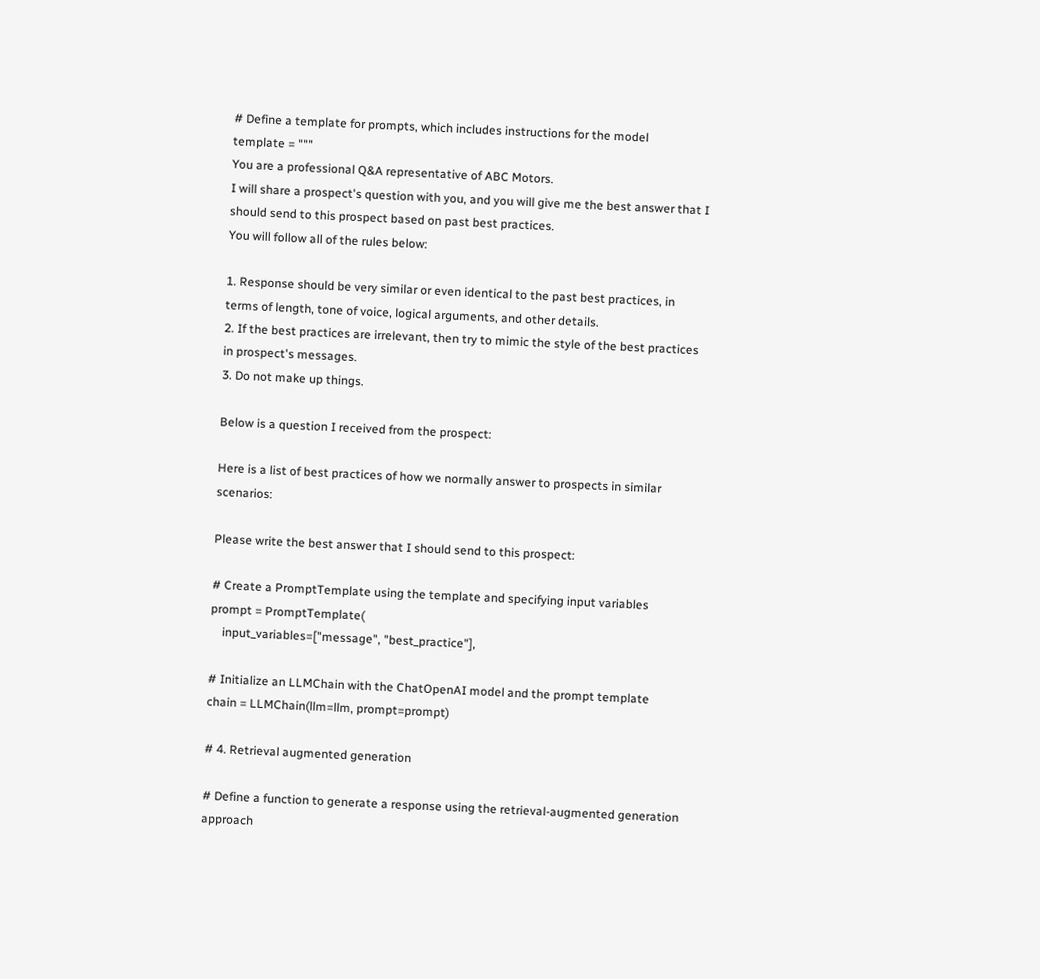# Define a template for prompts, which includes instructions for the model
template = """
You are a professional Q&A representative of ABC Motors.
I will share a prospect's question with you, and you will give me the best answer that I should send to this prospect based on past best practices.
You will follow all of the rules below:

1. Response should be very similar or even identical to the past best practices, in terms of length, tone of voice, logical arguments, and other details.
2. If the best practices are irrelevant, then try to mimic the style of the best practices in prospect's messages.
3. Do not make up things.

Below is a question I received from the prospect:

Here is a list of best practices of how we normally answer to prospects in similar scenarios:

Please write the best answer that I should send to this prospect:

# Create a PromptTemplate using the template and specifying input variables
prompt = PromptTemplate(
    input_variables=["message", "best_practice"],

# Initialize an LLMChain with the ChatOpenAI model and the prompt template
chain = LLMChain(llm=llm, prompt=prompt)

# 4. Retrieval augmented generation

# Define a function to generate a response using the retrieval-augmented generation approach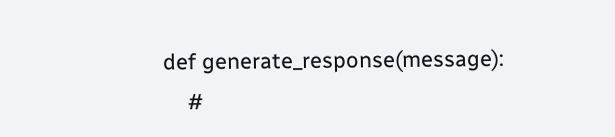def generate_response(message):
    #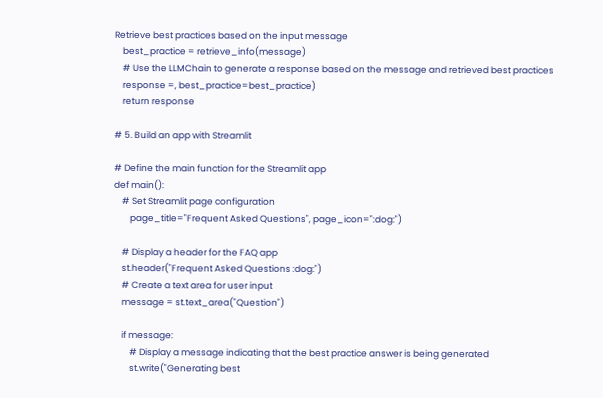Retrieve best practices based on the input message
    best_practice = retrieve_info(message)
    # Use the LLMChain to generate a response based on the message and retrieved best practices
    response =, best_practice=best_practice)
    return response

# 5. Build an app with Streamlit

# Define the main function for the Streamlit app
def main():
    # Set Streamlit page configuration
        page_title="Frequent Asked Questions", page_icon=":dog:")

    # Display a header for the FAQ app
    st.header("Frequent Asked Questions :dog:")
    # Create a text area for user input
    message = st.text_area("Question")

    if message:
        # Display a message indicating that the best practice answer is being generated
        st.write("Generating best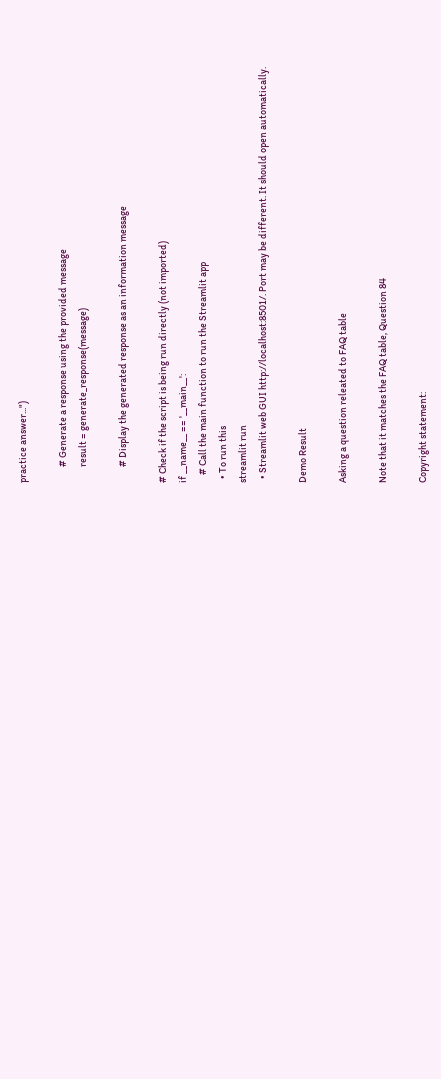practice answer...")

        # Generate a response using the provided message
        result = generate_response(message)

        # Display the generated response as an information message

# Check if the script is being run directly (not imported)
if __name__ == '__main__':
    # Call the main function to run the Streamlit app
  • To run this
streamlit run
  • Streamlit web GUI http://localhost:8501/. Port may be different. It should open automatically.

Demo Result

Asking a question releated to FAQ table

Note that it matches the FAQ table, Question 84

Copyright statement: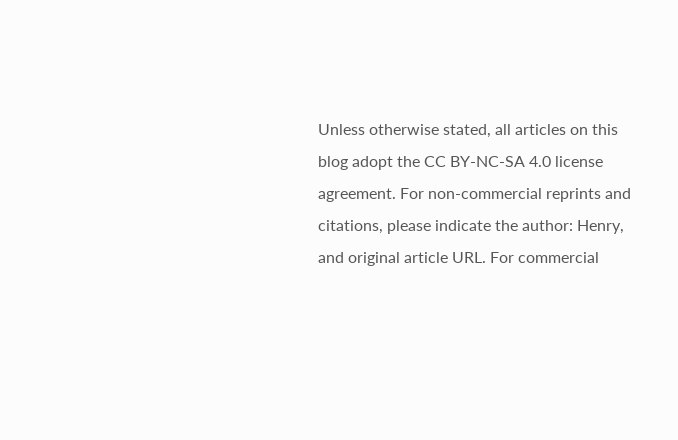Unless otherwise stated, all articles on this blog adopt the CC BY-NC-SA 4.0 license agreement. For non-commercial reprints and citations, please indicate the author: Henry, and original article URL. For commercial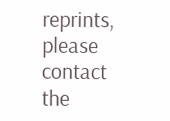reprints, please contact the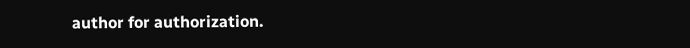author for authorization.